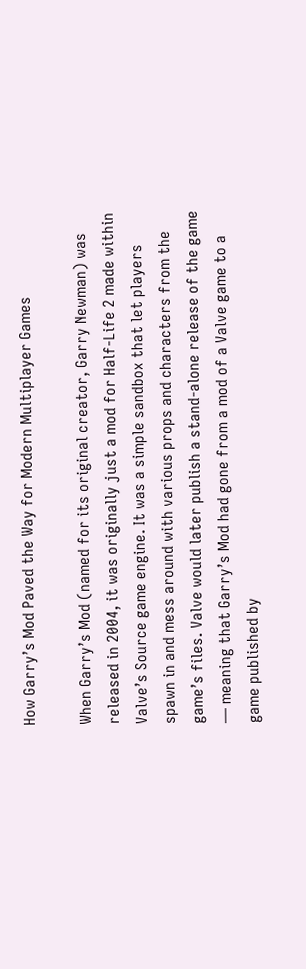How Garry’s Mod Paved the Way for Modern Multiplayer Games

When Garry’s Mod (named for its original creator, Garry Newman) was released in 2004, it was originally just a mod for Half-Life 2 made within Valve’s Source game engine. It was a simple sandbox that let players spawn in and mess around with various props and characters from the game’s files. Valve would later publish a stand-alone release of the game — meaning that Garry’s Mod had gone from a mod of a Valve game to a game published by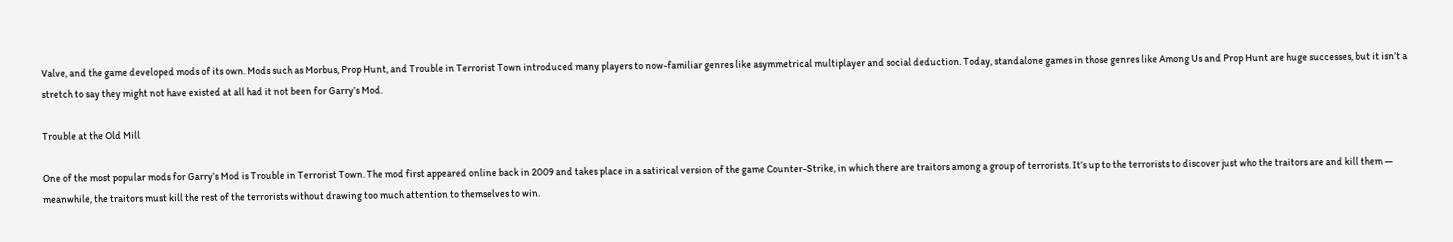Valve, and the game developed mods of its own. Mods such as Morbus, Prop Hunt, and Trouble in Terrorist Town introduced many players to now-familiar genres like asymmetrical multiplayer and social deduction. Today, standalone games in those genres like Among Us and Prop Hunt are huge successes, but it isn’t a stretch to say they might not have existed at all had it not been for Garry’s Mod.

Trouble at the Old Mill

One of the most popular mods for Garry’s Mod is Trouble in Terrorist Town. The mod first appeared online back in 2009 and takes place in a satirical version of the game Counter-Strike, in which there are traitors among a group of terrorists. It’s up to the terrorists to discover just who the traitors are and kill them — meanwhile, the traitors must kill the rest of the terrorists without drawing too much attention to themselves to win.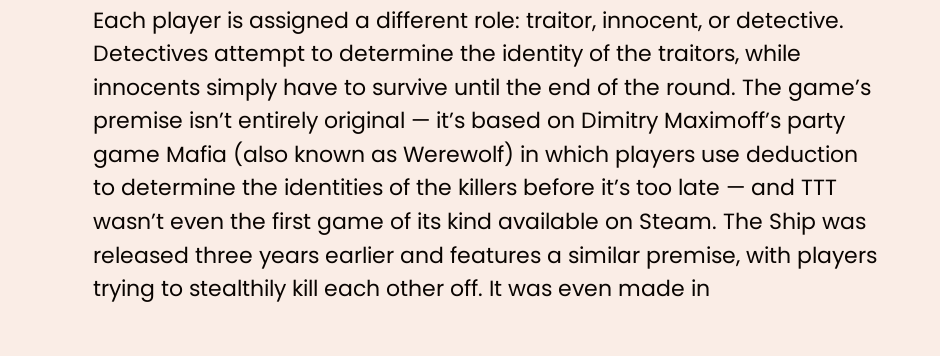Each player is assigned a different role: traitor, innocent, or detective. Detectives attempt to determine the identity of the traitors, while innocents simply have to survive until the end of the round. The game’s premise isn’t entirely original — it’s based on Dimitry Maximoff’s party game Mafia (also known as Werewolf) in which players use deduction to determine the identities of the killers before it’s too late — and TTT wasn’t even the first game of its kind available on Steam. The Ship was released three years earlier and features a similar premise, with players trying to stealthily kill each other off. It was even made in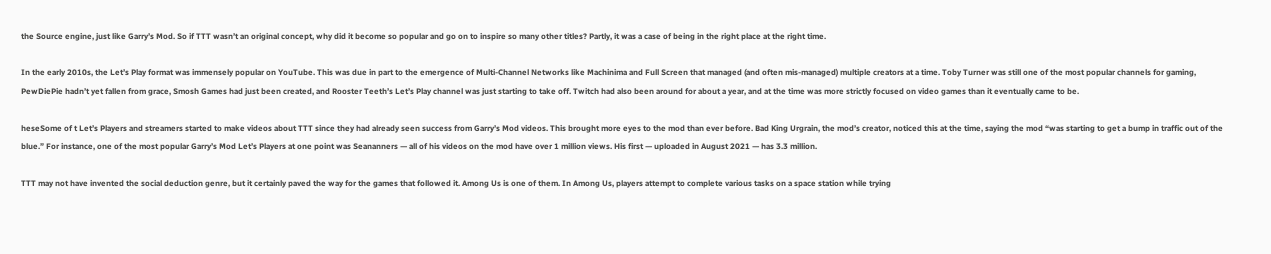the Source engine, just like Garry’s Mod. So if TTT wasn’t an original concept, why did it become so popular and go on to inspire so many other titles? Partly, it was a case of being in the right place at the right time.

In the early 2010s, the Let’s Play format was immensely popular on YouTube. This was due in part to the emergence of Multi-Channel Networks like Machinima and Full Screen that managed (and often mis-managed) multiple creators at a time. Toby Turner was still one of the most popular channels for gaming, PewDiePie hadn’t yet fallen from grace, Smosh Games had just been created, and Rooster Teeth’s Let’s Play channel was just starting to take off. Twitch had also been around for about a year, and at the time was more strictly focused on video games than it eventually came to be.

heseSome of t Let’s Players and streamers started to make videos about TTT since they had already seen success from Garry’s Mod videos. This brought more eyes to the mod than ever before. Bad King Urgrain, the mod’s creator, noticed this at the time, saying the mod “was starting to get a bump in traffic out of the blue.” For instance, one of the most popular Garry’s Mod Let’s Players at one point was Seananners — all of his videos on the mod have over 1 million views. His first — uploaded in August 2021 — has 3.3 million.

TTT may not have invented the social deduction genre, but it certainly paved the way for the games that followed it. Among Us is one of them. In Among Us, players attempt to complete various tasks on a space station while trying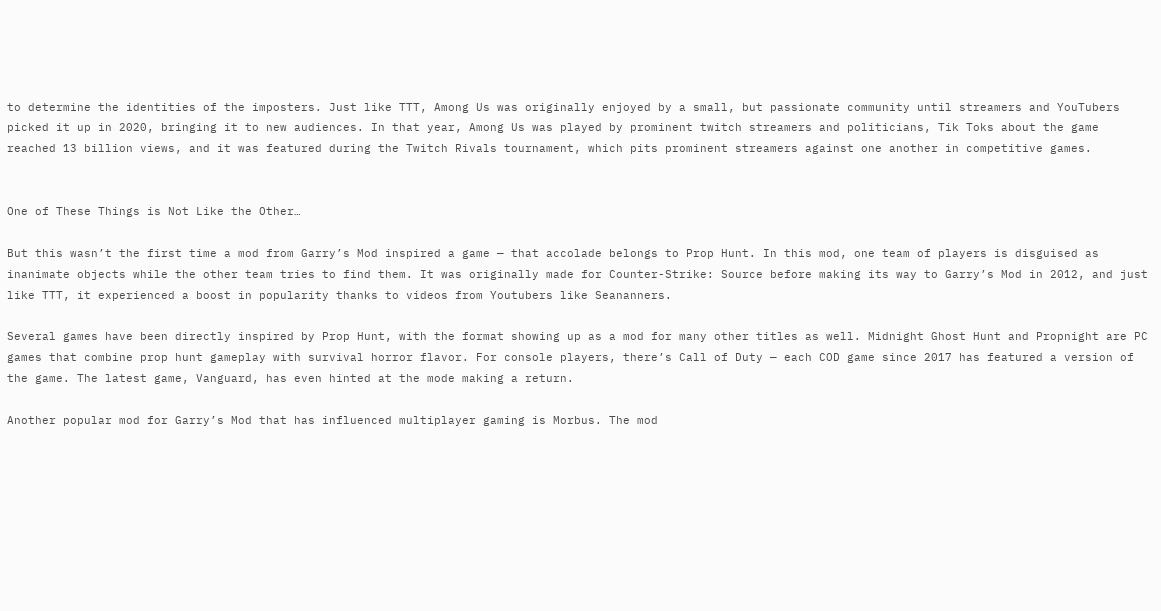to determine the identities of the imposters. Just like TTT, Among Us was originally enjoyed by a small, but passionate community until streamers and YouTubers picked it up in 2020, bringing it to new audiences. In that year, Among Us was played by prominent twitch streamers and politicians, Tik Toks about the game reached 13 billion views, and it was featured during the Twitch Rivals tournament, which pits prominent streamers against one another in competitive games.


One of These Things is Not Like the Other…

But this wasn’t the first time a mod from Garry’s Mod inspired a game — that accolade belongs to Prop Hunt. In this mod, one team of players is disguised as inanimate objects while the other team tries to find them. It was originally made for Counter-Strike: Source before making its way to Garry’s Mod in 2012, and just like TTT, it experienced a boost in popularity thanks to videos from Youtubers like Seananners.

Several games have been directly inspired by Prop Hunt, with the format showing up as a mod for many other titles as well. Midnight Ghost Hunt and Propnight are PC games that combine prop hunt gameplay with survival horror flavor. For console players, there’s Call of Duty — each COD game since 2017 has featured a version of the game. The latest game, Vanguard, has even hinted at the mode making a return.

Another popular mod for Garry’s Mod that has influenced multiplayer gaming is Morbus. The mod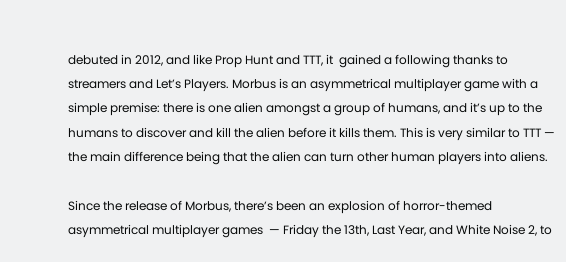debuted in 2012, and like Prop Hunt and TTT, it  gained a following thanks to streamers and Let’s Players. Morbus is an asymmetrical multiplayer game with a simple premise: there is one alien amongst a group of humans, and it’s up to the humans to discover and kill the alien before it kills them. This is very similar to TTT — the main difference being that the alien can turn other human players into aliens.

Since the release of Morbus, there’s been an explosion of horror-themed asymmetrical multiplayer games  — Friday the 13th, Last Year, and White Noise 2, to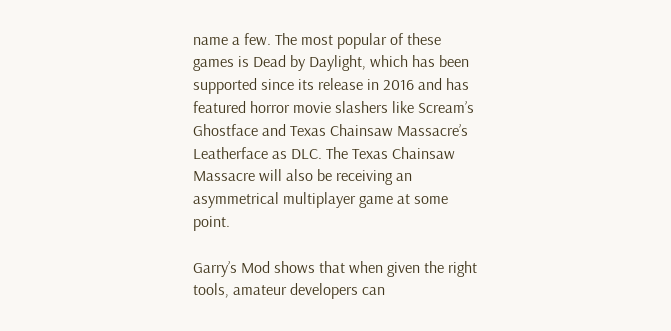name a few. The most popular of these games is Dead by Daylight, which has been supported since its release in 2016 and has featured horror movie slashers like Scream’s Ghostface and Texas Chainsaw Massacre’s Leatherface as DLC. The Texas Chainsaw Massacre will also be receiving an asymmetrical multiplayer game at some point.

Garry’s Mod shows that when given the right tools, amateur developers can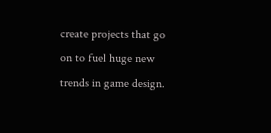create projects that go on to fuel huge new trends in game design.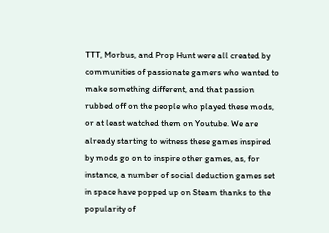TTT, Morbus, and Prop Hunt were all created by communities of passionate gamers who wanted to make something different, and that passion rubbed off on the people who played these mods, or at least watched them on Youtube. We are already starting to witness these games inspired by mods go on to inspire other games, as, for instance, a number of social deduction games set in space have popped up on Steam thanks to the popularity of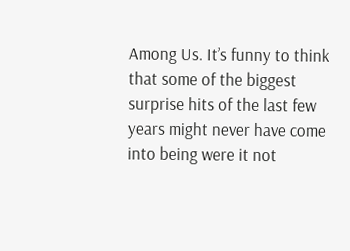Among Us. It’s funny to think that some of the biggest surprise hits of the last few years might never have come into being were it not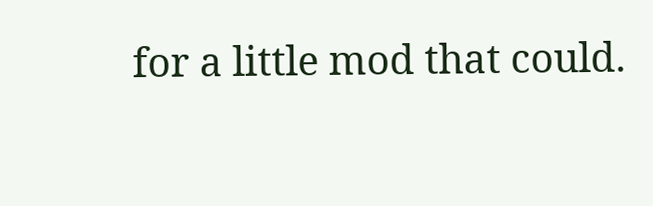for a little mod that could.